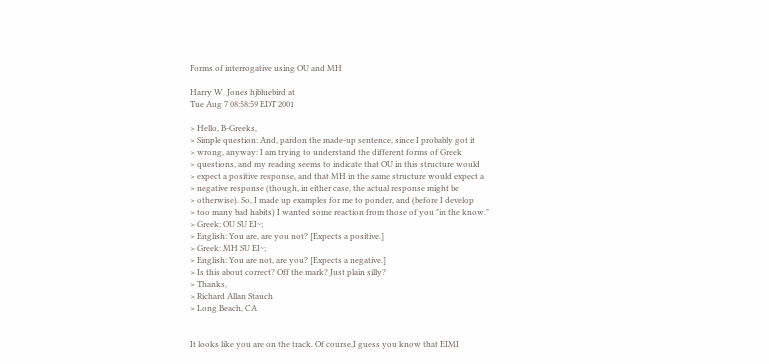Forms of interrogative using OU and MH

Harry W. Jones hjbluebird at
Tue Aug 7 08:58:59 EDT 2001

> Hello, B-Greeks,
> Simple question: And, pardon the made-up sentence, since I probably got it
> wrong, anyway: I am trying to understand the different forms of Greek
> questions, and my reading seems to indicate that OU in this structure would
> expect a positive response, and that MH in the same structure would expect a
> negative response (though, in either case, the actual response might be
> otherwise). So, I made up examples for me to ponder, and (before I develop
> too many bad habits) I wanted some reaction from those of you "in the know."
> Greek: OU SU EI~;
> English: You are, are you not? [Expects a positive.]
> Greek: MH SU EI~;
> English: You are not, are you? [Expects a negative.]
> Is this about correct? Off the mark? Just plain silly?
> Thanks,
> Richard Allan Stauch
> Long Beach, CA


It looks like you are on the track. Of course,I guess you know that EIMI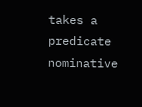takes a predicate nominative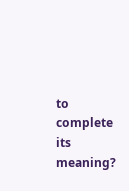to complete its meaning?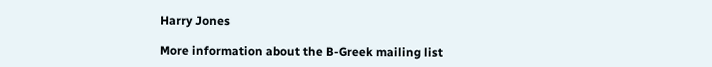Harry Jones

More information about the B-Greek mailing list